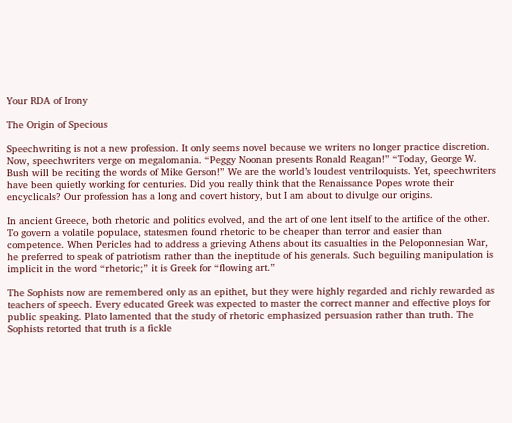Your RDA of Irony

The Origin of Specious

Speechwriting is not a new profession. It only seems novel because we writers no longer practice discretion. Now, speechwriters verge on megalomania. “Peggy Noonan presents Ronald Reagan!” “Today, George W. Bush will be reciting the words of Mike Gerson!” We are the world’s loudest ventriloquists. Yet, speechwriters have been quietly working for centuries. Did you really think that the Renaissance Popes wrote their encyclicals? Our profession has a long and covert history, but I am about to divulge our origins.

In ancient Greece, both rhetoric and politics evolved, and the art of one lent itself to the artifice of the other. To govern a volatile populace, statesmen found rhetoric to be cheaper than terror and easier than competence. When Pericles had to address a grieving Athens about its casualties in the Peloponnesian War, he preferred to speak of patriotism rather than the ineptitude of his generals. Such beguiling manipulation is implicit in the word “rhetoric;” it is Greek for “flowing art.”

The Sophists now are remembered only as an epithet, but they were highly regarded and richly rewarded as teachers of speech. Every educated Greek was expected to master the correct manner and effective ploys for public speaking. Plato lamented that the study of rhetoric emphasized persuasion rather than truth. The Sophists retorted that truth is a fickle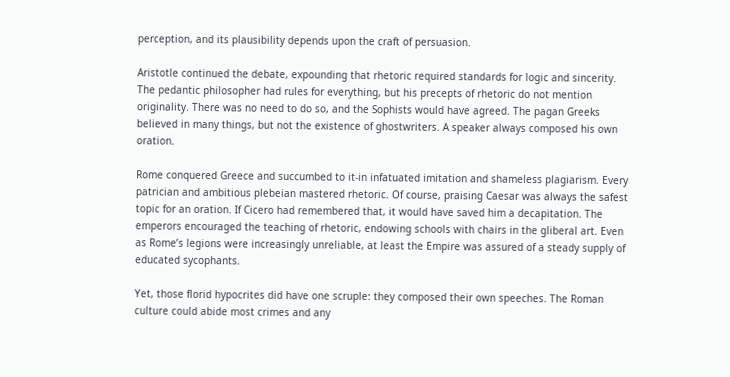perception, and its plausibility depends upon the craft of persuasion.

Aristotle continued the debate, expounding that rhetoric required standards for logic and sincerity. The pedantic philosopher had rules for everything, but his precepts of rhetoric do not mention originality. There was no need to do so, and the Sophists would have agreed. The pagan Greeks believed in many things, but not the existence of ghostwriters. A speaker always composed his own oration.

Rome conquered Greece and succumbed to it-in infatuated imitation and shameless plagiarism. Every patrician and ambitious plebeian mastered rhetoric. Of course, praising Caesar was always the safest topic for an oration. If Cicero had remembered that, it would have saved him a decapitation. The emperors encouraged the teaching of rhetoric, endowing schools with chairs in the gliberal art. Even as Rome’s legions were increasingly unreliable, at least the Empire was assured of a steady supply of educated sycophants.

Yet, those florid hypocrites did have one scruple: they composed their own speeches. The Roman culture could abide most crimes and any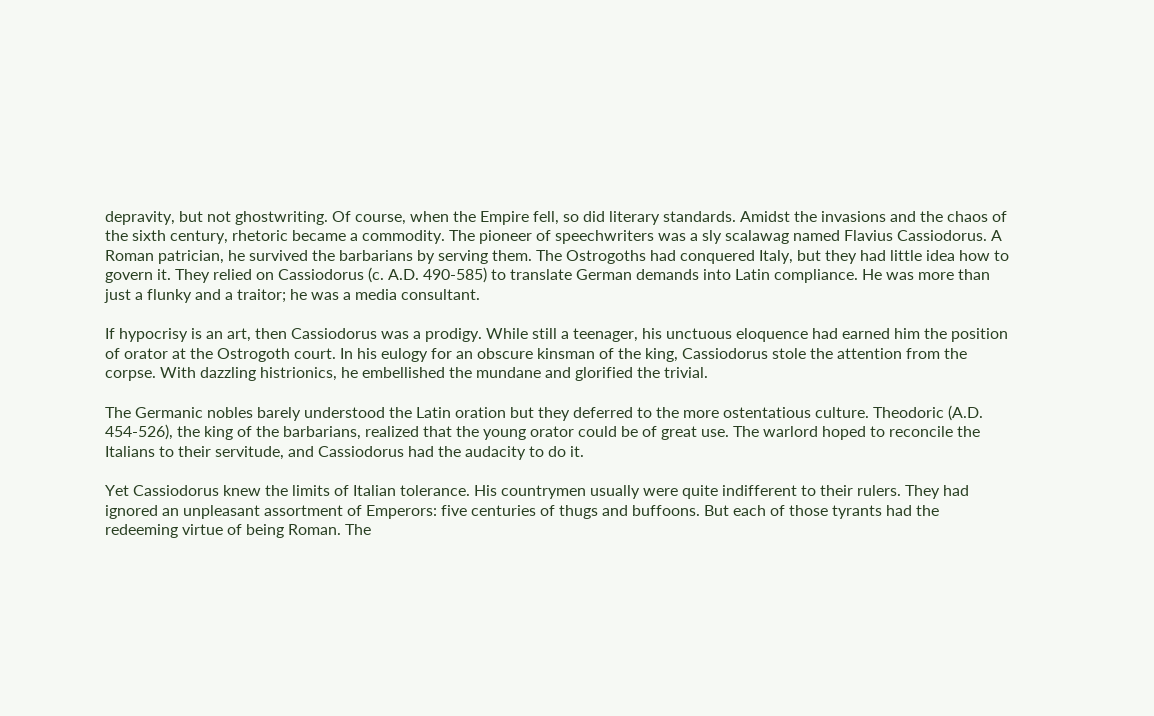depravity, but not ghostwriting. Of course, when the Empire fell, so did literary standards. Amidst the invasions and the chaos of the sixth century, rhetoric became a commodity. The pioneer of speechwriters was a sly scalawag named Flavius Cassiodorus. A Roman patrician, he survived the barbarians by serving them. The Ostrogoths had conquered Italy, but they had little idea how to govern it. They relied on Cassiodorus (c. A.D. 490-585) to translate German demands into Latin compliance. He was more than just a flunky and a traitor; he was a media consultant.

If hypocrisy is an art, then Cassiodorus was a prodigy. While still a teenager, his unctuous eloquence had earned him the position of orator at the Ostrogoth court. In his eulogy for an obscure kinsman of the king, Cassiodorus stole the attention from the corpse. With dazzling histrionics, he embellished the mundane and glorified the trivial.

The Germanic nobles barely understood the Latin oration but they deferred to the more ostentatious culture. Theodoric (A.D. 454-526), the king of the barbarians, realized that the young orator could be of great use. The warlord hoped to reconcile the Italians to their servitude, and Cassiodorus had the audacity to do it.

Yet Cassiodorus knew the limits of Italian tolerance. His countrymen usually were quite indifferent to their rulers. They had ignored an unpleasant assortment of Emperors: five centuries of thugs and buffoons. But each of those tyrants had the redeeming virtue of being Roman. The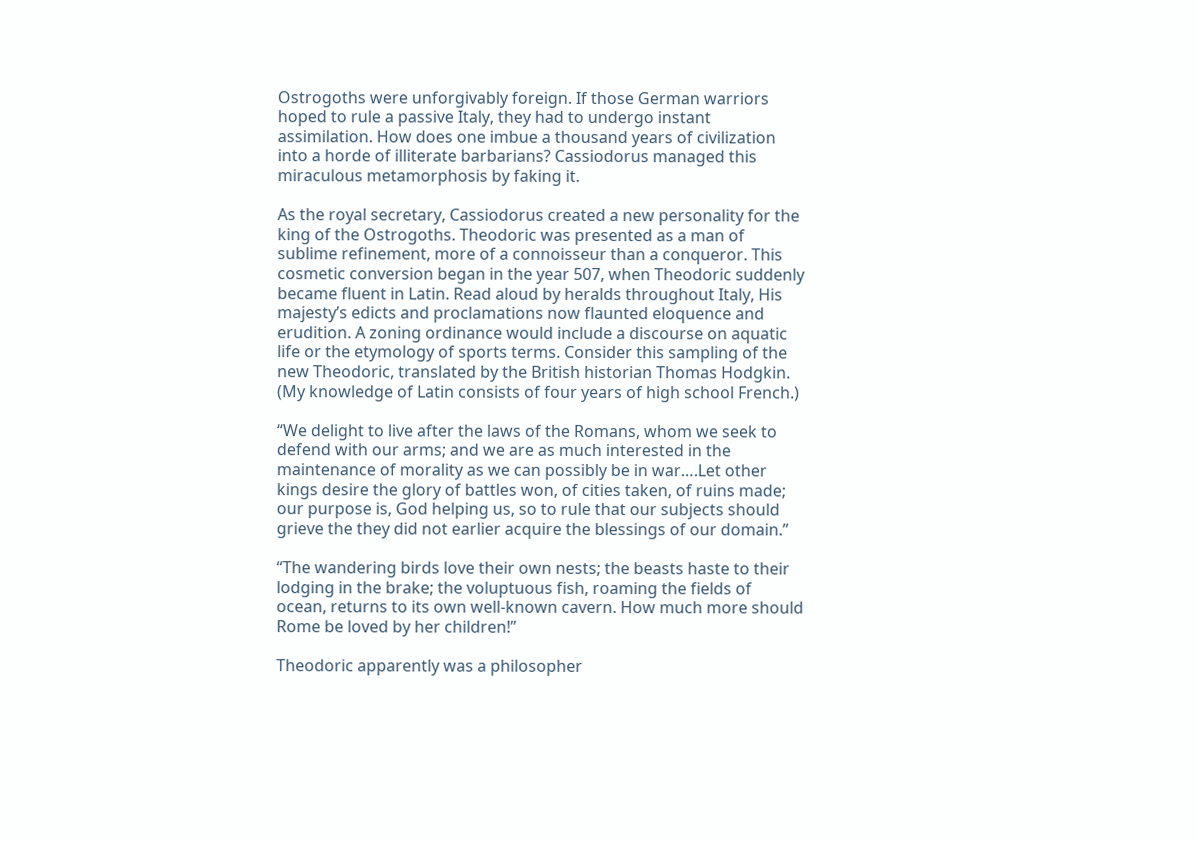Ostrogoths were unforgivably foreign. If those German warriors hoped to rule a passive Italy, they had to undergo instant assimilation. How does one imbue a thousand years of civilization into a horde of illiterate barbarians? Cassiodorus managed this miraculous metamorphosis by faking it.

As the royal secretary, Cassiodorus created a new personality for the king of the Ostrogoths. Theodoric was presented as a man of sublime refinement, more of a connoisseur than a conqueror. This cosmetic conversion began in the year 507, when Theodoric suddenly became fluent in Latin. Read aloud by heralds throughout Italy, His majesty’s edicts and proclamations now flaunted eloquence and erudition. A zoning ordinance would include a discourse on aquatic life or the etymology of sports terms. Consider this sampling of the new Theodoric, translated by the British historian Thomas Hodgkin. (My knowledge of Latin consists of four years of high school French.)

“We delight to live after the laws of the Romans, whom we seek to defend with our arms; and we are as much interested in the maintenance of morality as we can possibly be in war….Let other kings desire the glory of battles won, of cities taken, of ruins made; our purpose is, God helping us, so to rule that our subjects should grieve the they did not earlier acquire the blessings of our domain.”

“The wandering birds love their own nests; the beasts haste to their lodging in the brake; the voluptuous fish, roaming the fields of ocean, returns to its own well-known cavern. How much more should Rome be loved by her children!”

Theodoric apparently was a philosopher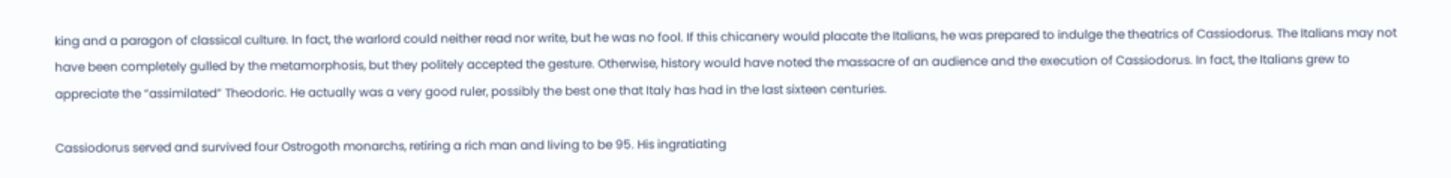king and a paragon of classical culture. In fact, the warlord could neither read nor write, but he was no fool. If this chicanery would placate the Italians, he was prepared to indulge the theatrics of Cassiodorus. The Italians may not have been completely gulled by the metamorphosis, but they politely accepted the gesture. Otherwise, history would have noted the massacre of an audience and the execution of Cassiodorus. In fact, the Italians grew to appreciate the “assimilated” Theodoric. He actually was a very good ruler, possibly the best one that Italy has had in the last sixteen centuries.

Cassiodorus served and survived four Ostrogoth monarchs, retiring a rich man and living to be 95. His ingratiating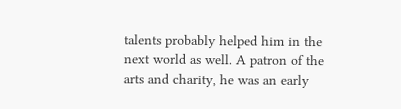talents probably helped him in the next world as well. A patron of the arts and charity, he was an early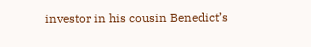investor in his cousin Benedict’s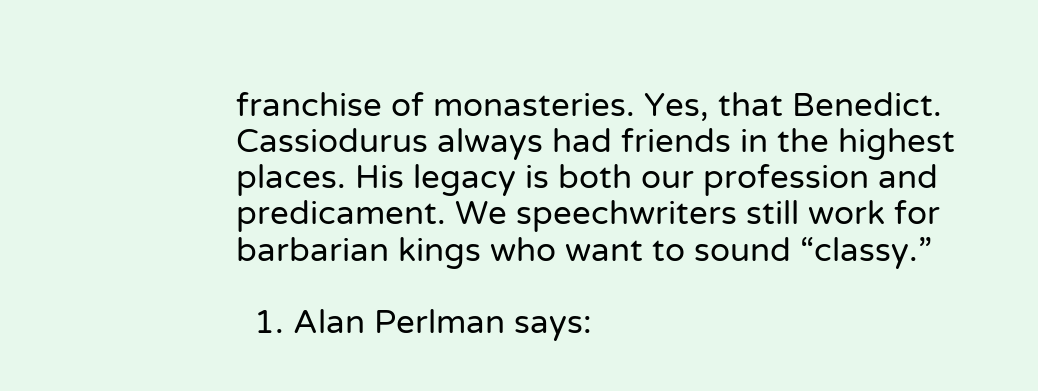franchise of monasteries. Yes, that Benedict. Cassiodurus always had friends in the highest places. His legacy is both our profession and predicament. We speechwriters still work for barbarian kings who want to sound “classy.”

  1. Alan Perlman says: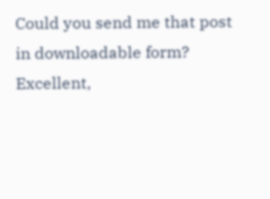Could you send me that post in downloadable form? Excellent,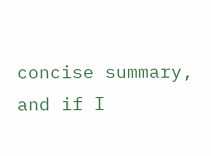concise summary, and if I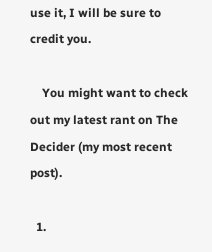use it, I will be sure to credit you.

    You might want to check out my latest rant on The Decider (my most recent post).

  1.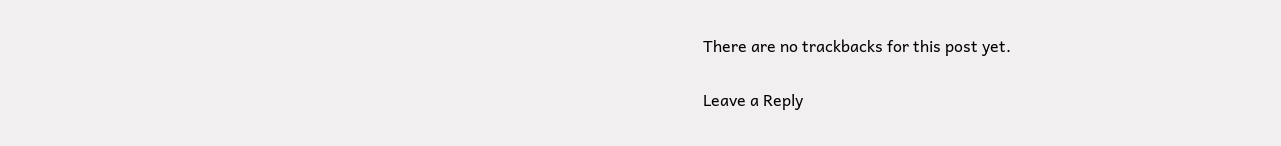There are no trackbacks for this post yet.

Leave a Reply